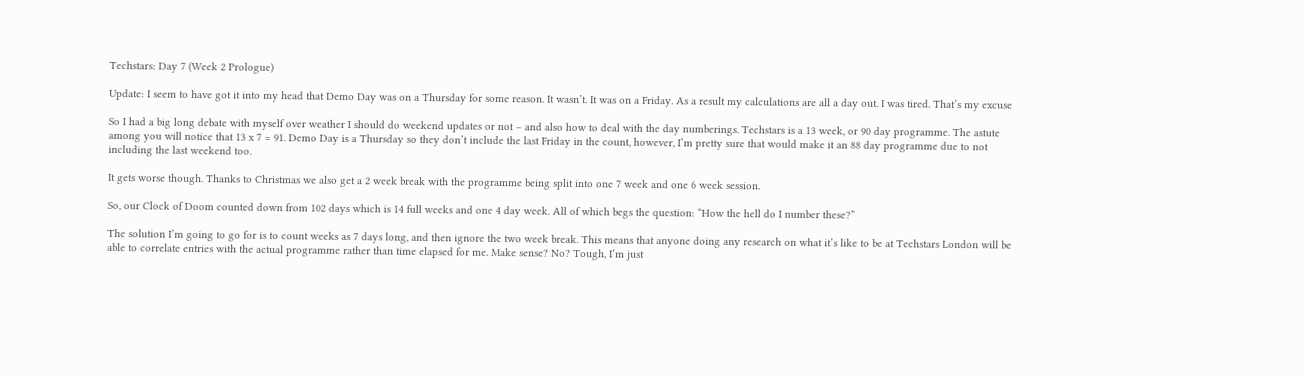Techstars: Day 7 (Week 2 Prologue)

Update: I seem to have got it into my head that Demo Day was on a Thursday for some reason. It wasn’t. It was on a Friday. As a result my calculations are all a day out. I was tired. That’s my excuse

So I had a big long debate with myself over weather I should do weekend updates or not – and also how to deal with the day numberings. Techstars is a 13 week, or 90 day programme. The astute among you will notice that 13 x 7 = 91. Demo Day is a Thursday so they don’t include the last Friday in the count, however, I’m pretty sure that would make it an 88 day programme due to not including the last weekend too.

It gets worse though. Thanks to Christmas we also get a 2 week break with the programme being split into one 7 week and one 6 week session.

So, our Clock of Doom counted down from 102 days which is 14 full weeks and one 4 day week. All of which begs the question: “How the hell do I number these?”

The solution I’m going to go for is to count weeks as 7 days long, and then ignore the two week break. This means that anyone doing any research on what it’s like to be at Techstars London will be able to correlate entries with the actual programme rather than time elapsed for me. Make sense? No? Tough, I’m just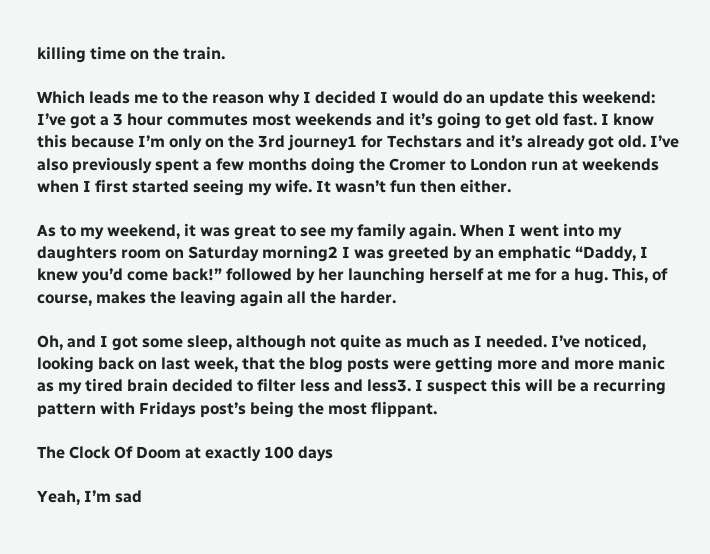killing time on the train.

Which leads me to the reason why I decided I would do an update this weekend: I’ve got a 3 hour commutes most weekends and it’s going to get old fast. I know this because I’m only on the 3rd journey1 for Techstars and it’s already got old. I’ve also previously spent a few months doing the Cromer to London run at weekends when I first started seeing my wife. It wasn’t fun then either.

As to my weekend, it was great to see my family again. When I went into my daughters room on Saturday morning2 I was greeted by an emphatic “Daddy, I knew you’d come back!” followed by her launching herself at me for a hug. This, of course, makes the leaving again all the harder.

Oh, and I got some sleep, although not quite as much as I needed. I’ve noticed, looking back on last week, that the blog posts were getting more and more manic as my tired brain decided to filter less and less3. I suspect this will be a recurring pattern with Fridays post’s being the most flippant.

The Clock Of Doom at exactly 100 days

Yeah, I’m sad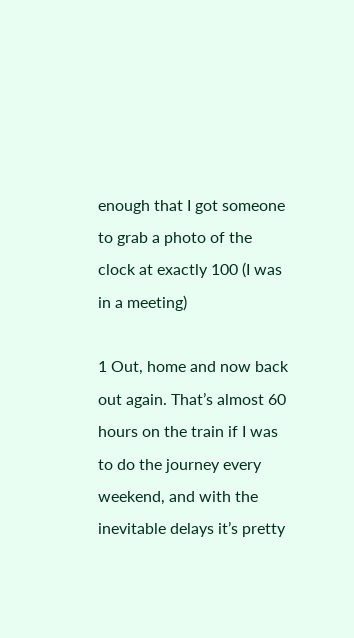enough that I got someone to grab a photo of the clock at exactly 100 (I was in a meeting)

1 Out, home and now back out again. That’s almost 60 hours on the train if I was to do the journey every weekend, and with the inevitable delays it’s pretty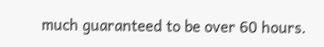much guaranteed to be over 60 hours.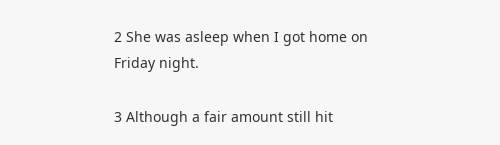2 She was asleep when I got home on Friday night.

3 Although a fair amount still hit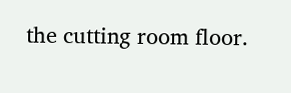the cutting room floor.